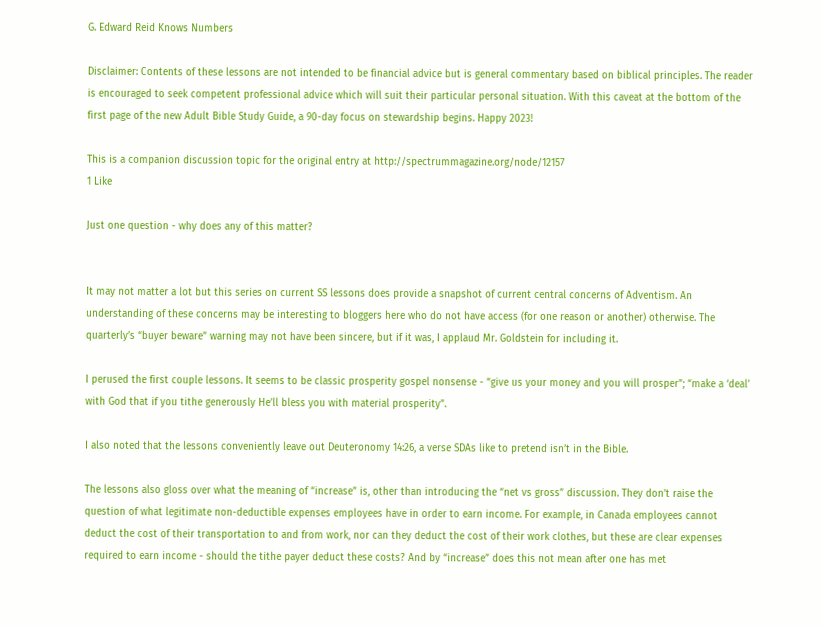G. Edward Reid Knows Numbers

Disclaimer: Contents of these lessons are not intended to be financial advice but is general commentary based on biblical principles. The reader is encouraged to seek competent professional advice which will suit their particular personal situation. With this caveat at the bottom of the first page of the new Adult Bible Study Guide, a 90-day focus on stewardship begins. Happy 2023!

This is a companion discussion topic for the original entry at http://spectrummagazine.org/node/12157
1 Like

Just one question - why does any of this matter?


It may not matter a lot but this series on current SS lessons does provide a snapshot of current central concerns of Adventism. An understanding of these concerns may be interesting to bloggers here who do not have access (for one reason or another) otherwise. The quarterly’s “buyer beware” warning may not have been sincere, but if it was, I applaud Mr. Goldstein for including it.

I perused the first couple lessons. It seems to be classic prosperity gospel nonsense - “give us your money and you will prosper”; “make a ‘deal’ with God that if you tithe generously He’ll bless you with material prosperity”.

I also noted that the lessons conveniently leave out Deuteronomy 14:26, a verse SDAs like to pretend isn’t in the Bible.

The lessons also gloss over what the meaning of “increase” is, other than introducing the “net vs gross” discussion. They don’t raise the question of what legitimate non-deductible expenses employees have in order to earn income. For example, in Canada employees cannot deduct the cost of their transportation to and from work, nor can they deduct the cost of their work clothes, but these are clear expenses required to earn income - should the tithe payer deduct these costs? And by “increase” does this not mean after one has met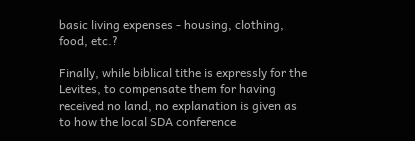basic living expenses - housing, clothing, food, etc.?

Finally, while biblical tithe is expressly for the Levites, to compensate them for having received no land, no explanation is given as to how the local SDA conference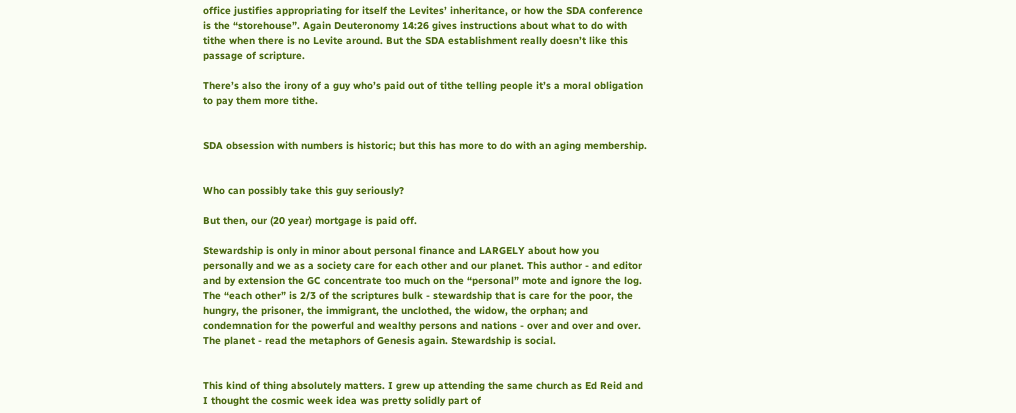office justifies appropriating for itself the Levites’ inheritance, or how the SDA conference is the “storehouse”. Again Deuteronomy 14:26 gives instructions about what to do with tithe when there is no Levite around. But the SDA establishment really doesn’t like this passage of scripture.

There’s also the irony of a guy who’s paid out of tithe telling people it’s a moral obligation to pay them more tithe.


SDA obsession with numbers is historic; but this has more to do with an aging membership.


Who can possibly take this guy seriously?

But then, our (20 year) mortgage is paid off.

Stewardship is only in minor about personal finance and LARGELY about how you personally and we as a society care for each other and our planet. This author - and editor and by extension the GC concentrate too much on the “personal” mote and ignore the log.
The “each other” is 2/3 of the scriptures bulk - stewardship that is care for the poor, the hungry, the prisoner, the immigrant, the unclothed, the widow, the orphan; and condemnation for the powerful and wealthy persons and nations - over and over and over. The planet - read the metaphors of Genesis again. Stewardship is social.


This kind of thing absolutely matters. I grew up attending the same church as Ed Reid and I thought the cosmic week idea was pretty solidly part of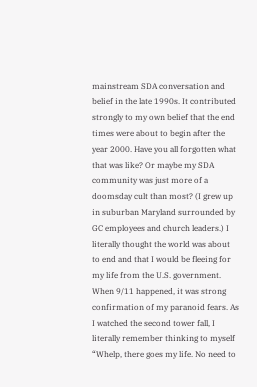mainstream SDA conversation and belief in the late 1990s. It contributed strongly to my own belief that the end times were about to begin after the year 2000. Have you all forgotten what that was like? Or maybe my SDA community was just more of a doomsday cult than most? (I grew up in suburban Maryland surrounded by GC employees and church leaders.) I literally thought the world was about to end and that I would be fleeing for my life from the U.S. government. When 9/11 happened, it was strong confirmation of my paranoid fears. As I watched the second tower fall, I literally remember thinking to myself “Whelp, there goes my life. No need to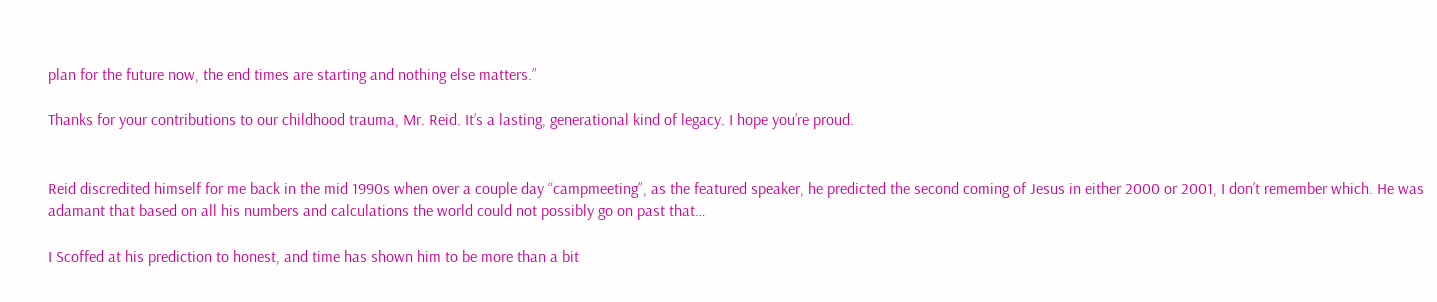plan for the future now, the end times are starting and nothing else matters.”

Thanks for your contributions to our childhood trauma, Mr. Reid. It’s a lasting, generational kind of legacy. I hope you’re proud.


Reid discredited himself for me back in the mid 1990s when over a couple day “campmeeting”, as the featured speaker, he predicted the second coming of Jesus in either 2000 or 2001, I don’t remember which. He was adamant that based on all his numbers and calculations the world could not possibly go on past that…

I Scoffed at his prediction to honest, and time has shown him to be more than a bit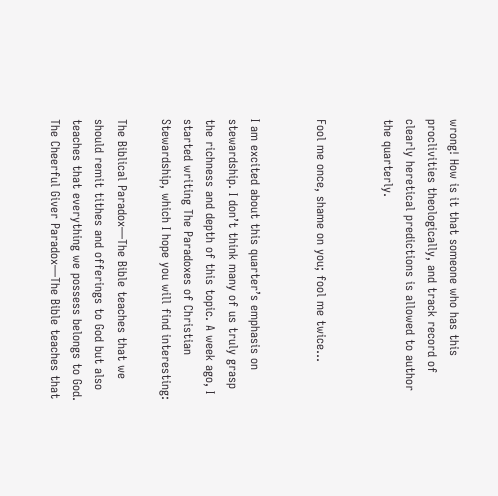wrong! How is it that someone who has this proclivities theologically, and track record of clearly heretical predictions is allowed to author the quarterly.


Fool me once, shame on you; fool me twice…


I am excited about this quarter’s emphasis on stewardship. I don’t think many of us truly grasp the richness and depth of this topic. A week ago, I started writing The Paradoxes of Christian Stewardship, which I hope you will find interesting:

The Biblical Paradox—The Bible teaches that we should remit tithes and offerings to God but also teaches that everything we possess belongs to God.
The Cheerful Giver Paradox—The Bible teaches that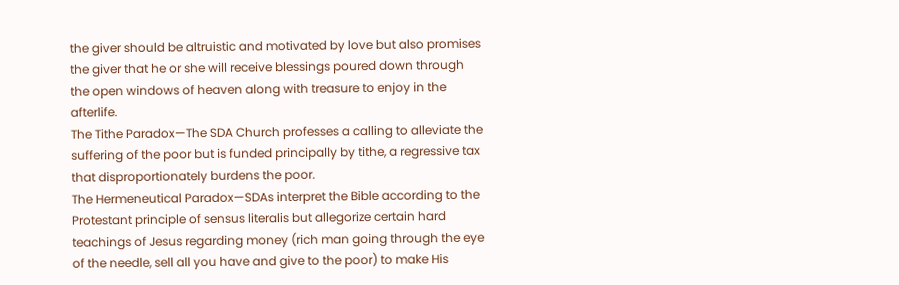the giver should be altruistic and motivated by love but also promises the giver that he or she will receive blessings poured down through the open windows of heaven along with treasure to enjoy in the afterlife.
The Tithe Paradox—The SDA Church professes a calling to alleviate the suffering of the poor but is funded principally by tithe, a regressive tax that disproportionately burdens the poor.
The Hermeneutical Paradox—SDAs interpret the Bible according to the Protestant principle of sensus literalis but allegorize certain hard teachings of Jesus regarding money (rich man going through the eye of the needle, sell all you have and give to the poor) to make His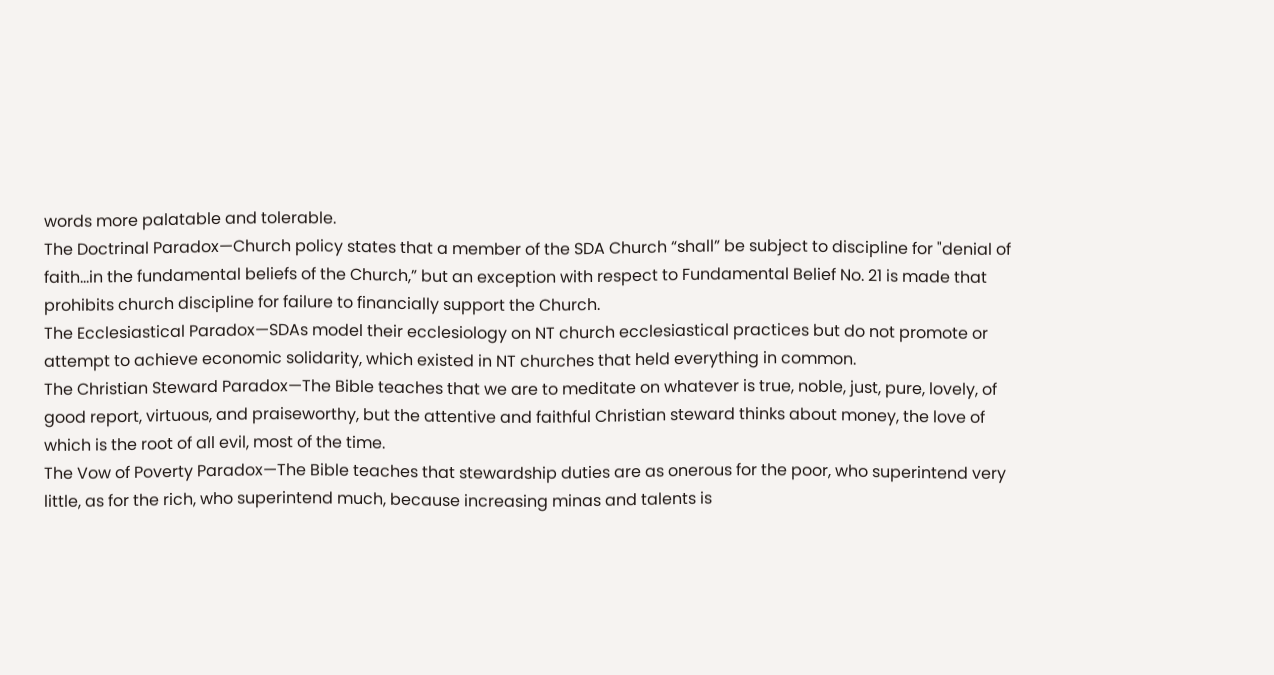words more palatable and tolerable.
The Doctrinal Paradox—Church policy states that a member of the SDA Church “shall” be subject to discipline for "denial of faith…in the fundamental beliefs of the Church,” but an exception with respect to Fundamental Belief No. 21 is made that prohibits church discipline for failure to financially support the Church.
The Ecclesiastical Paradox—SDAs model their ecclesiology on NT church ecclesiastical practices but do not promote or attempt to achieve economic solidarity, which existed in NT churches that held everything in common.
The Christian Steward Paradox—The Bible teaches that we are to meditate on whatever is true, noble, just, pure, lovely, of good report, virtuous, and praiseworthy, but the attentive and faithful Christian steward thinks about money, the love of which is the root of all evil, most of the time.
The Vow of Poverty Paradox—The Bible teaches that stewardship duties are as onerous for the poor, who superintend very little, as for the rich, who superintend much, because increasing minas and talents is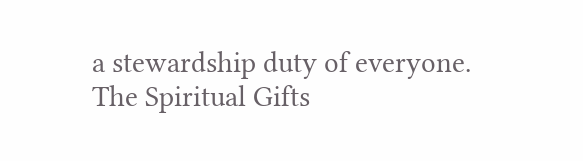a stewardship duty of everyone.
The Spiritual Gifts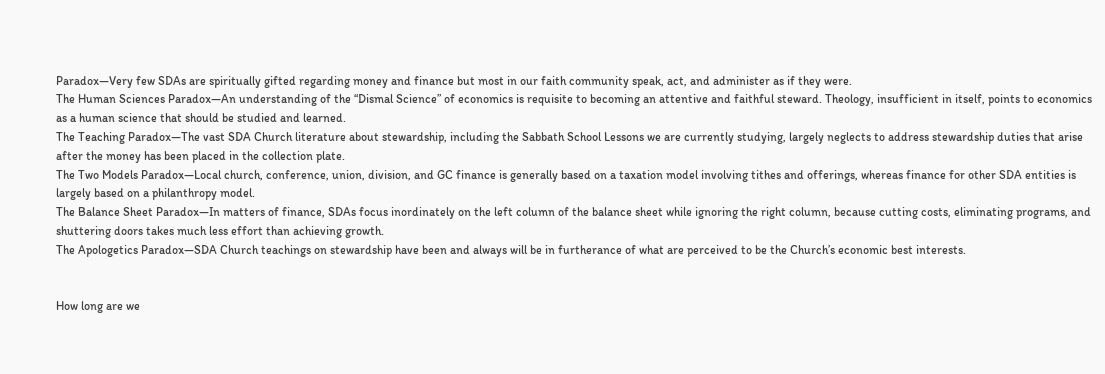Paradox—Very few SDAs are spiritually gifted regarding money and finance but most in our faith community speak, act, and administer as if they were.
The Human Sciences Paradox—An understanding of the “Dismal Science” of economics is requisite to becoming an attentive and faithful steward. Theology, insufficient in itself, points to economics as a human science that should be studied and learned.
The Teaching Paradox—The vast SDA Church literature about stewardship, including the Sabbath School Lessons we are currently studying, largely neglects to address stewardship duties that arise after the money has been placed in the collection plate.
The Two Models Paradox—Local church, conference, union, division, and GC finance is generally based on a taxation model involving tithes and offerings, whereas finance for other SDA entities is largely based on a philanthropy model.
The Balance Sheet Paradox—In matters of finance, SDAs focus inordinately on the left column of the balance sheet while ignoring the right column, because cutting costs, eliminating programs, and shuttering doors takes much less effort than achieving growth.
The Apologetics Paradox—SDA Church teachings on stewardship have been and always will be in furtherance of what are perceived to be the Church’s economic best interests.


How long are we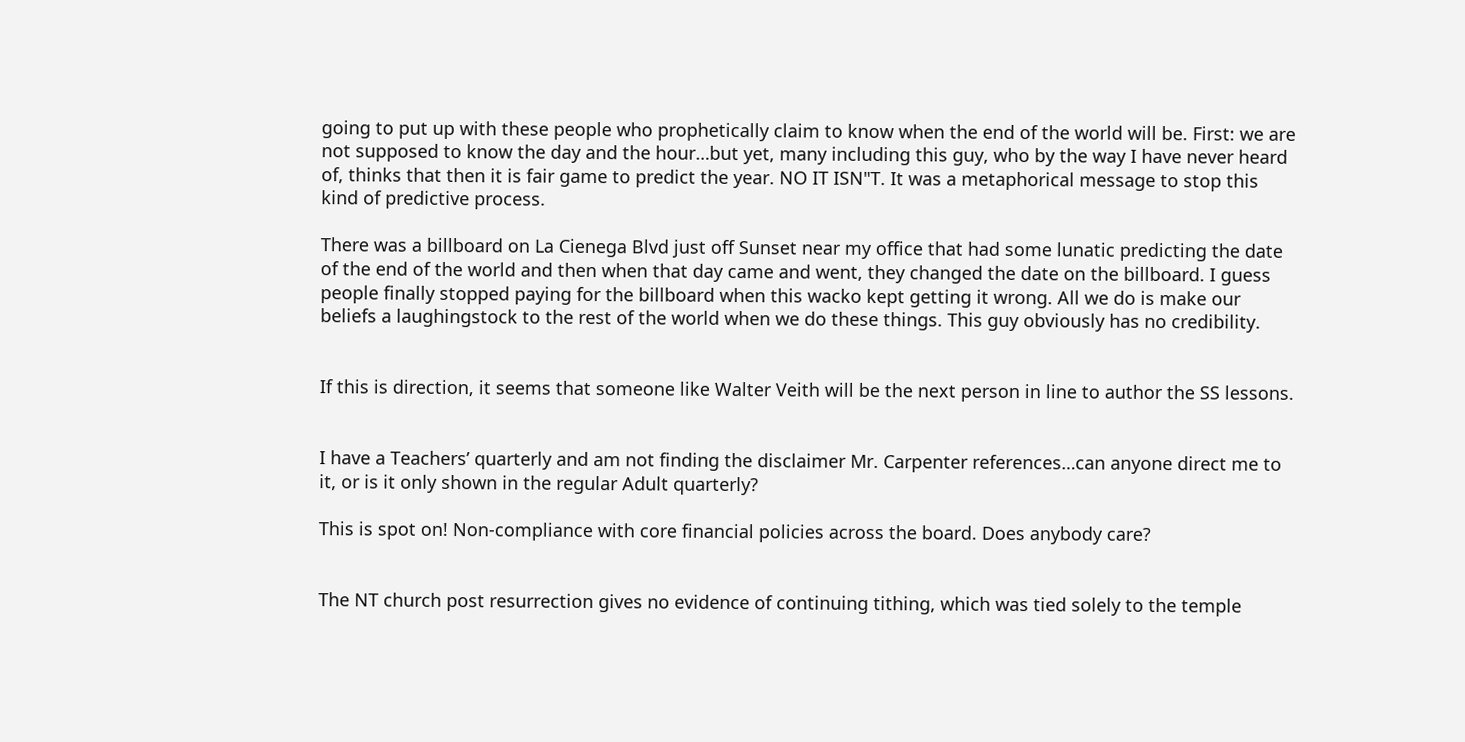going to put up with these people who prophetically claim to know when the end of the world will be. First: we are not supposed to know the day and the hour…but yet, many including this guy, who by the way I have never heard of, thinks that then it is fair game to predict the year. NO IT ISN"T. It was a metaphorical message to stop this kind of predictive process.

There was a billboard on La Cienega Blvd just off Sunset near my office that had some lunatic predicting the date of the end of the world and then when that day came and went, they changed the date on the billboard. I guess people finally stopped paying for the billboard when this wacko kept getting it wrong. All we do is make our beliefs a laughingstock to the rest of the world when we do these things. This guy obviously has no credibility.


If this is direction, it seems that someone like Walter Veith will be the next person in line to author the SS lessons.


I have a Teachers’ quarterly and am not finding the disclaimer Mr. Carpenter references…can anyone direct me to it, or is it only shown in the regular Adult quarterly?

This is spot on! Non-compliance with core financial policies across the board. Does anybody care?


The NT church post resurrection gives no evidence of continuing tithing, which was tied solely to the temple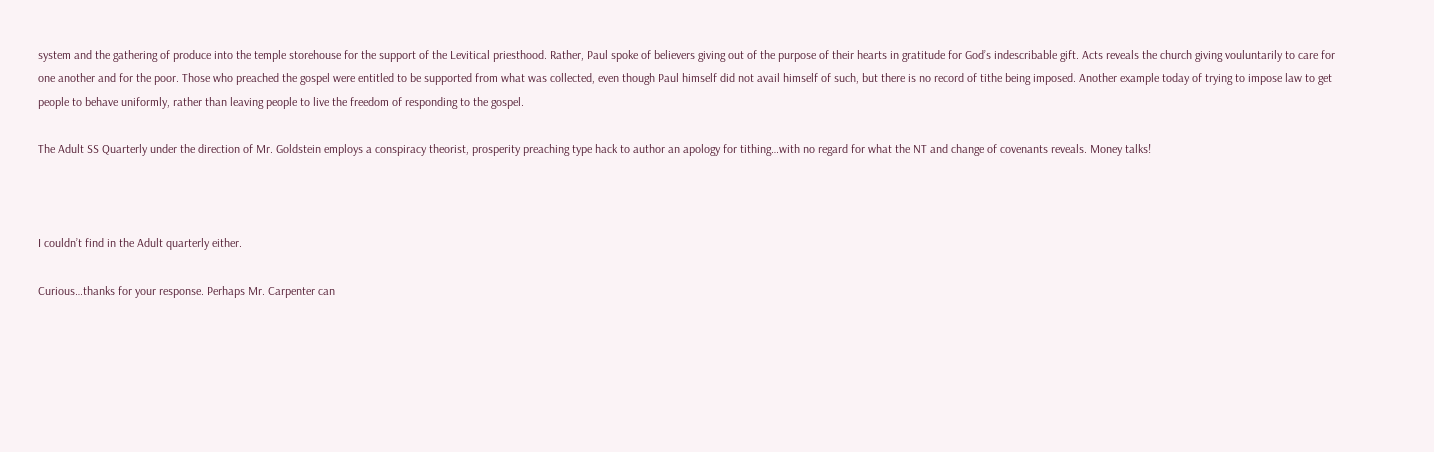system and the gathering of produce into the temple storehouse for the support of the Levitical priesthood. Rather, Paul spoke of believers giving out of the purpose of their hearts in gratitude for God’s indescribable gift. Acts reveals the church giving vouluntarily to care for one another and for the poor. Those who preached the gospel were entitled to be supported from what was collected, even though Paul himself did not avail himself of such, but there is no record of tithe being imposed. Another example today of trying to impose law to get people to behave uniformly, rather than leaving people to live the freedom of responding to the gospel.

The Adult SS Quarterly under the direction of Mr. Goldstein employs a conspiracy theorist, prosperity preaching type hack to author an apology for tithing…with no regard for what the NT and change of covenants reveals. Money talks!



I couldn’t find in the Adult quarterly either.

Curious…thanks for your response. Perhaps Mr. Carpenter can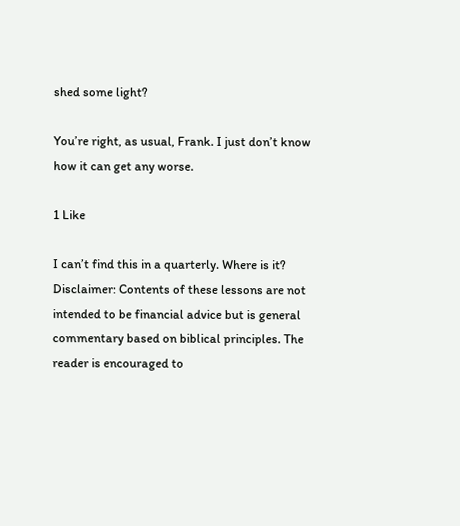shed some light?

You’re right, as usual, Frank. I just don’t know how it can get any worse.

1 Like

I can’t find this in a quarterly. Where is it? Disclaimer: Contents of these lessons are not intended to be financial advice but is general commentary based on biblical principles. The reader is encouraged to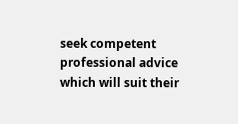seek competent professional advice which will suit their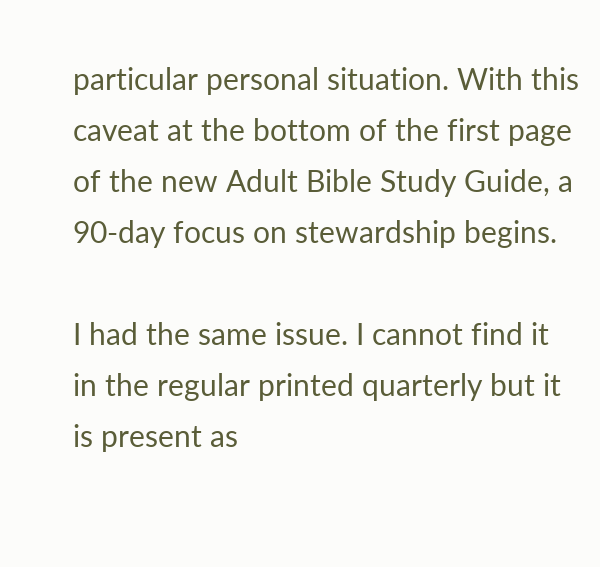particular personal situation. With this caveat at the bottom of the first page of the new Adult Bible Study Guide, a 90-day focus on stewardship begins.

I had the same issue. I cannot find it in the regular printed quarterly but it is present as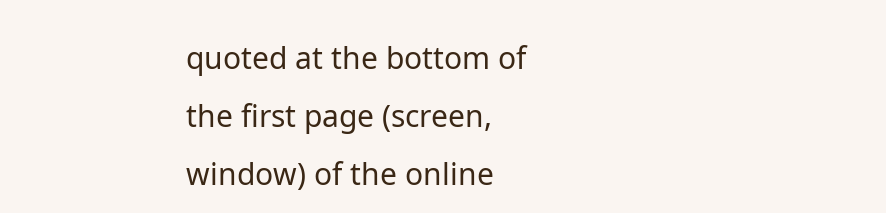quoted at the bottom of the first page (screen, window) of the online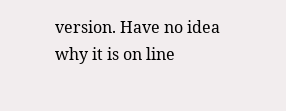version. Have no idea why it is on line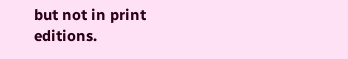but not in print editions.